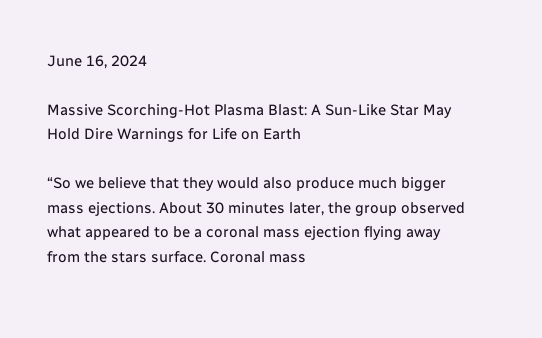June 16, 2024

Massive Scorching-Hot Plasma Blast: A Sun-Like Star May Hold Dire Warnings for Life on Earth

“So we believe that they would also produce much bigger mass ejections. About 30 minutes later, the group observed what appeared to be a coronal mass ejection flying away from the stars surface. Coronal mass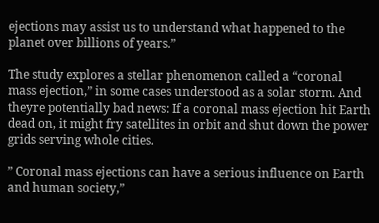ejections may assist us to understand what happened to the planet over billions of years.”

The study explores a stellar phenomenon called a “coronal mass ejection,” in some cases understood as a solar storm. And theyre potentially bad news: If a coronal mass ejection hit Earth dead on, it might fry satellites in orbit and shut down the power grids serving whole cities.

” Coronal mass ejections can have a serious influence on Earth and human society,”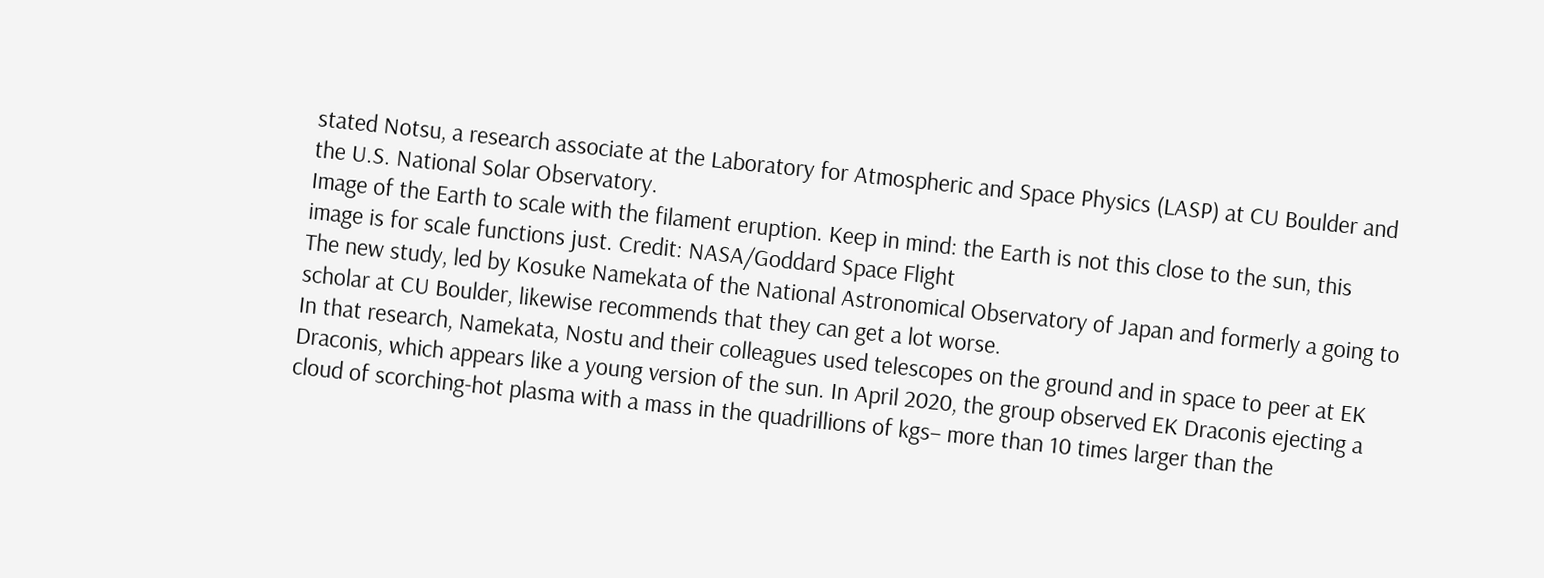stated Notsu, a research associate at the Laboratory for Atmospheric and Space Physics (LASP) at CU Boulder and the U.S. National Solar Observatory.
Image of the Earth to scale with the filament eruption. Keep in mind: the Earth is not this close to the sun, this image is for scale functions just. Credit: NASA/Goddard Space Flight
The new study, led by Kosuke Namekata of the National Astronomical Observatory of Japan and formerly a going to scholar at CU Boulder, likewise recommends that they can get a lot worse.
In that research, Namekata, Nostu and their colleagues used telescopes on the ground and in space to peer at EK Draconis, which appears like a young version of the sun. In April 2020, the group observed EK Draconis ejecting a cloud of scorching-hot plasma with a mass in the quadrillions of kgs– more than 10 times larger than the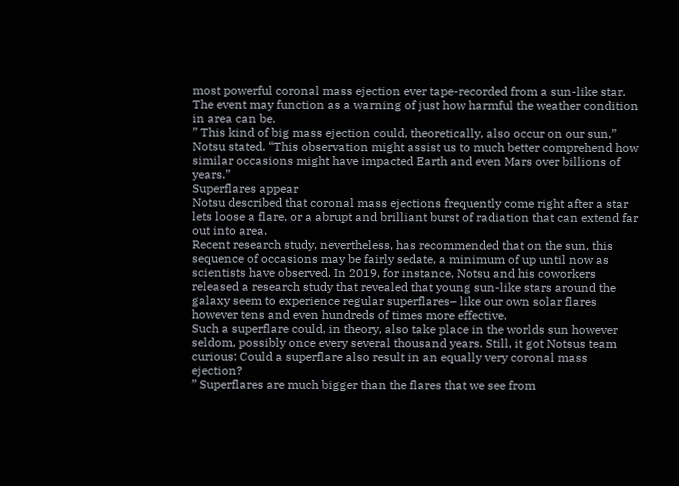most powerful coronal mass ejection ever tape-recorded from a sun-like star.
The event may function as a warning of just how harmful the weather condition in area can be.
” This kind of big mass ejection could, theoretically, also occur on our sun,” Notsu stated. “This observation might assist us to much better comprehend how similar occasions might have impacted Earth and even Mars over billions of years.”
Superflares appear
Notsu described that coronal mass ejections frequently come right after a star lets loose a flare, or a abrupt and brilliant burst of radiation that can extend far out into area.
Recent research study, nevertheless, has recommended that on the sun, this sequence of occasions may be fairly sedate, a minimum of up until now as scientists have observed. In 2019, for instance, Notsu and his coworkers released a research study that revealed that young sun-like stars around the galaxy seem to experience regular superflares– like our own solar flares however tens and even hundreds of times more effective.
Such a superflare could, in theory, also take place in the worlds sun however seldom, possibly once every several thousand years. Still, it got Notsus team curious: Could a superflare also result in an equally very coronal mass ejection?
” Superflares are much bigger than the flares that we see from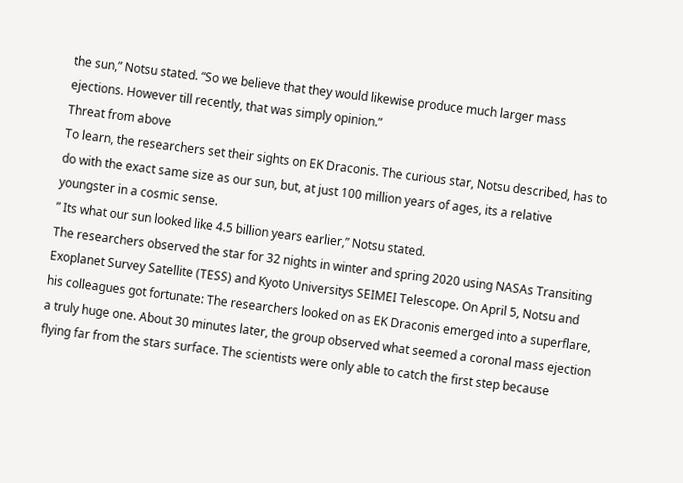the sun,” Notsu stated. “So we believe that they would likewise produce much larger mass ejections. However till recently, that was simply opinion.”
Threat from above
To learn, the researchers set their sights on EK Draconis. The curious star, Notsu described, has to do with the exact same size as our sun, but, at just 100 million years of ages, its a relative youngster in a cosmic sense.
” Its what our sun looked like 4.5 billion years earlier,” Notsu stated.
The researchers observed the star for 32 nights in winter and spring 2020 using NASAs Transiting Exoplanet Survey Satellite (TESS) and Kyoto Universitys SEIMEI Telescope. On April 5, Notsu and his colleagues got fortunate: The researchers looked on as EK Draconis emerged into a superflare, a truly huge one. About 30 minutes later, the group observed what seemed a coronal mass ejection flying far from the stars surface. The scientists were only able to catch the first step because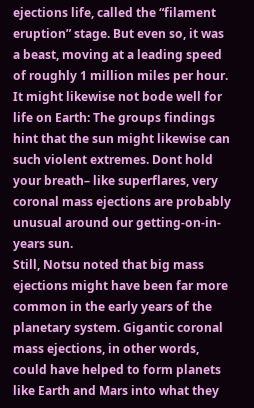ejections life, called the “filament eruption” stage. But even so, it was a beast, moving at a leading speed of roughly 1 million miles per hour.
It might likewise not bode well for life on Earth: The groups findings hint that the sun might likewise can such violent extremes. Dont hold your breath– like superflares, very coronal mass ejections are probably unusual around our getting-on-in-years sun.
Still, Notsu noted that big mass ejections might have been far more common in the early years of the planetary system. Gigantic coronal mass ejections, in other words, could have helped to form planets like Earth and Mars into what they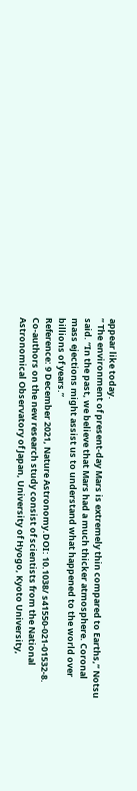appear like today.
” The environment of present-day Mars is extremely thin compared to Earths,” Notsu said. “In the past, we believe that Mars had a much thicker atmosphere. Coronal mass ejections might assist us to understand what happened to the world over billions of years.”
Reference: 9 December 2021, Nature Astronomy.DOI: 10.1038/ s41550-021-01532-8.
Co-authors on the new research study consist of scientists from the National Astronomical Observatory of Japan, University of Hyogo, Kyoto University,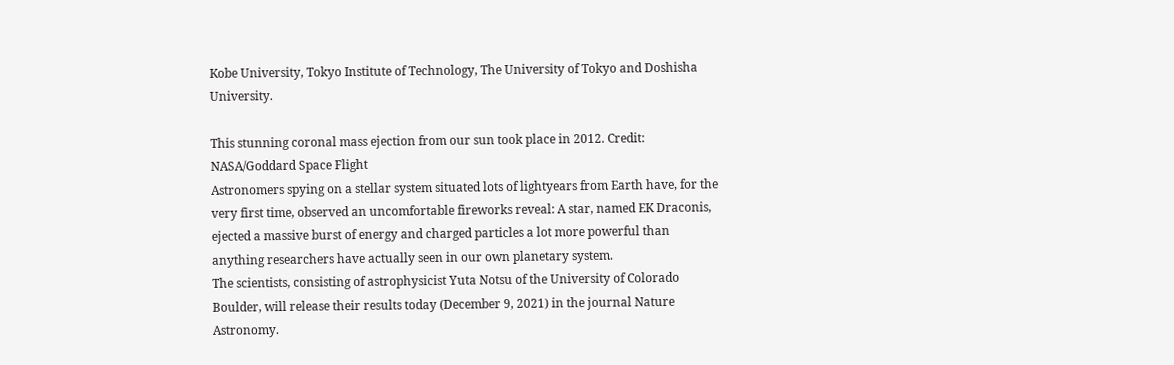Kobe University, Tokyo Institute of Technology, The University of Tokyo and Doshisha University.

This stunning coronal mass ejection from our sun took place in 2012. Credit: NASA/Goddard Space Flight
Astronomers spying on a stellar system situated lots of lightyears from Earth have, for the very first time, observed an uncomfortable fireworks reveal: A star, named EK Draconis, ejected a massive burst of energy and charged particles a lot more powerful than anything researchers have actually seen in our own planetary system.
The scientists, consisting of astrophysicist Yuta Notsu of the University of Colorado Boulder, will release their results today (December 9, 2021) in the journal Nature Astronomy.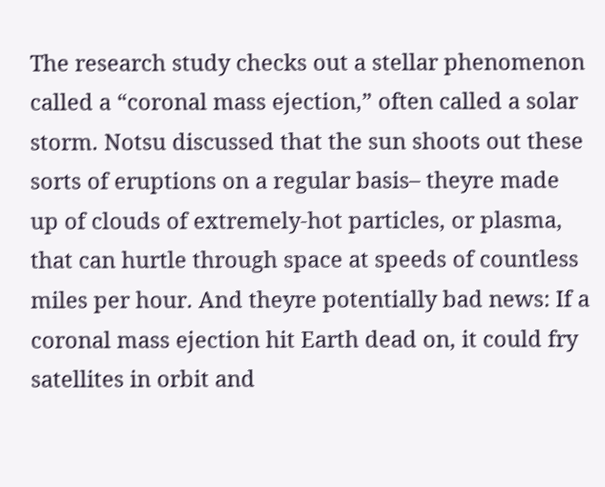The research study checks out a stellar phenomenon called a “coronal mass ejection,” often called a solar storm. Notsu discussed that the sun shoots out these sorts of eruptions on a regular basis– theyre made up of clouds of extremely-hot particles, or plasma, that can hurtle through space at speeds of countless miles per hour. And theyre potentially bad news: If a coronal mass ejection hit Earth dead on, it could fry satellites in orbit and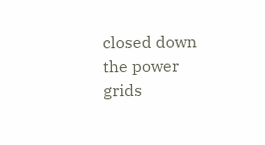closed down the power grids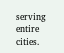serving entire cities.